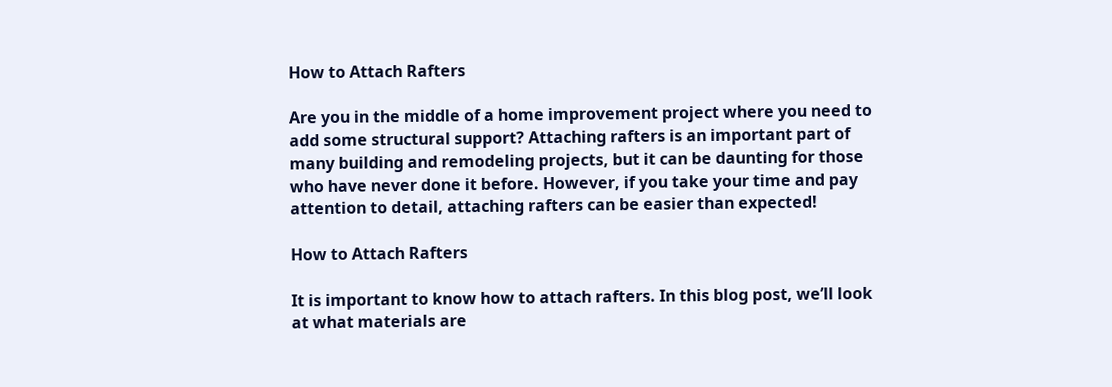How to Attach Rafters

Are you in the middle of a home improvement project where you need to add some structural support? Attaching rafters is an important part of many building and remodeling projects, but it can be daunting for those who have never done it before. However, if you take your time and pay attention to detail, attaching rafters can be easier than expected!

How to Attach Rafters

It is important to know how to attach rafters. In this blog post, we’ll look at what materials are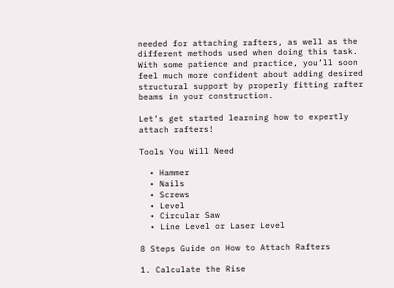needed for attaching rafters, as well as the different methods used when doing this task. With some patience and practice, you’ll soon feel much more confident about adding desired structural support by properly fitting rafter beams in your construction.

Let’s get started learning how to expertly attach rafters!

Tools You Will Need

  • Hammer
  • Nails
  • Screws
  • Level
  • Circular Saw
  • Line Level or Laser Level

8 Steps Guide on How to Attach Rafters

1. Calculate the Rise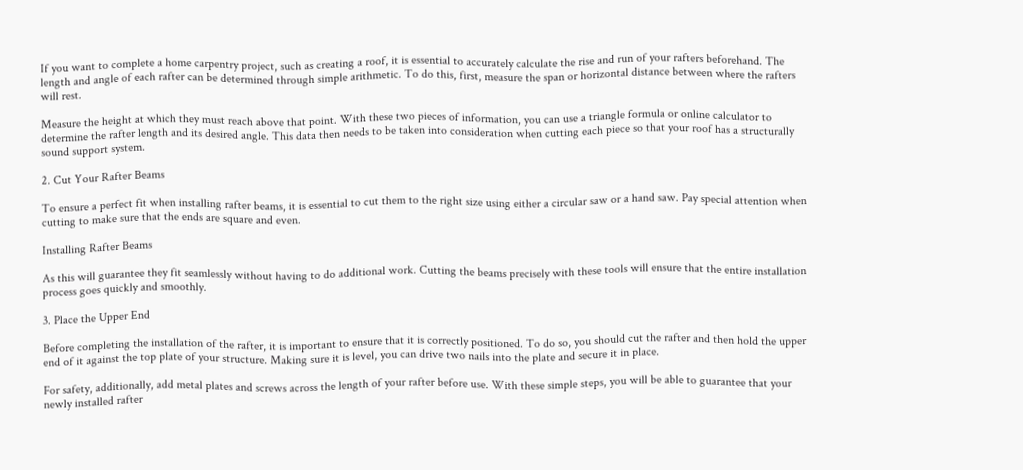If you want to complete a home carpentry project, such as creating a roof, it is essential to accurately calculate the rise and run of your rafters beforehand. The length and angle of each rafter can be determined through simple arithmetic. To do this, first, measure the span or horizontal distance between where the rafters will rest.

Measure the height at which they must reach above that point. With these two pieces of information, you can use a triangle formula or online calculator to determine the rafter length and its desired angle. This data then needs to be taken into consideration when cutting each piece so that your roof has a structurally sound support system.

2. Cut Your Rafter Beams

To ensure a perfect fit when installing rafter beams, it is essential to cut them to the right size using either a circular saw or a hand saw. Pay special attention when cutting to make sure that the ends are square and even.

Installing Rafter Beams

As this will guarantee they fit seamlessly without having to do additional work. Cutting the beams precisely with these tools will ensure that the entire installation process goes quickly and smoothly.

3. Place the Upper End

Before completing the installation of the rafter, it is important to ensure that it is correctly positioned. To do so, you should cut the rafter and then hold the upper end of it against the top plate of your structure. Making sure it is level, you can drive two nails into the plate and secure it in place.

For safety, additionally, add metal plates and screws across the length of your rafter before use. With these simple steps, you will be able to guarantee that your newly installed rafter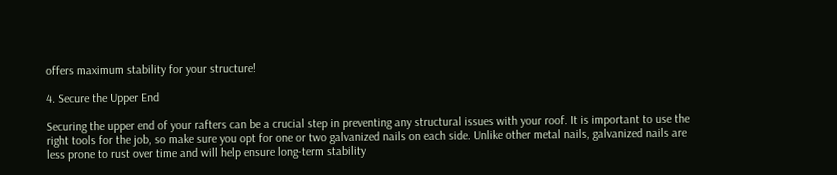offers maximum stability for your structure!

4. Secure the Upper End

Securing the upper end of your rafters can be a crucial step in preventing any structural issues with your roof. It is important to use the right tools for the job, so make sure you opt for one or two galvanized nails on each side. Unlike other metal nails, galvanized nails are less prone to rust over time and will help ensure long-term stability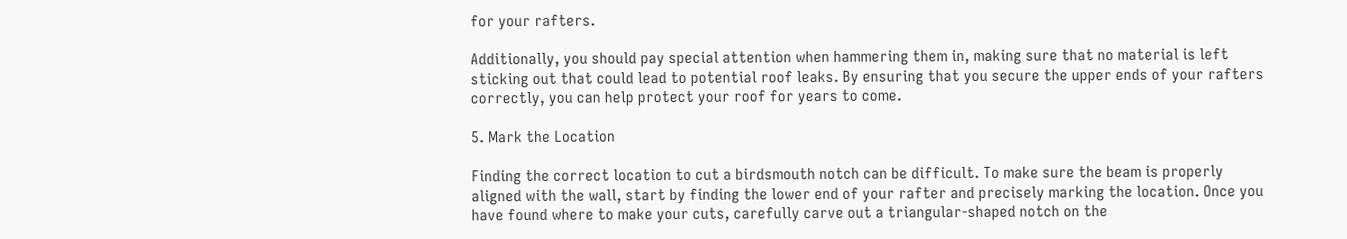for your rafters.

Additionally, you should pay special attention when hammering them in, making sure that no material is left sticking out that could lead to potential roof leaks. By ensuring that you secure the upper ends of your rafters correctly, you can help protect your roof for years to come.

5. Mark the Location

Finding the correct location to cut a birdsmouth notch can be difficult. To make sure the beam is properly aligned with the wall, start by finding the lower end of your rafter and precisely marking the location. Once you have found where to make your cuts, carefully carve out a triangular-shaped notch on the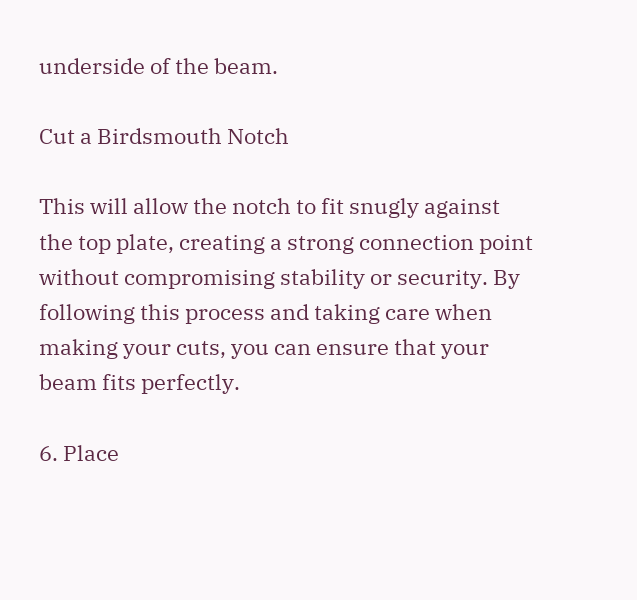underside of the beam.

Cut a Birdsmouth Notch

This will allow the notch to fit snugly against the top plate, creating a strong connection point without compromising stability or security. By following this process and taking care when making your cuts, you can ensure that your beam fits perfectly.

6. Place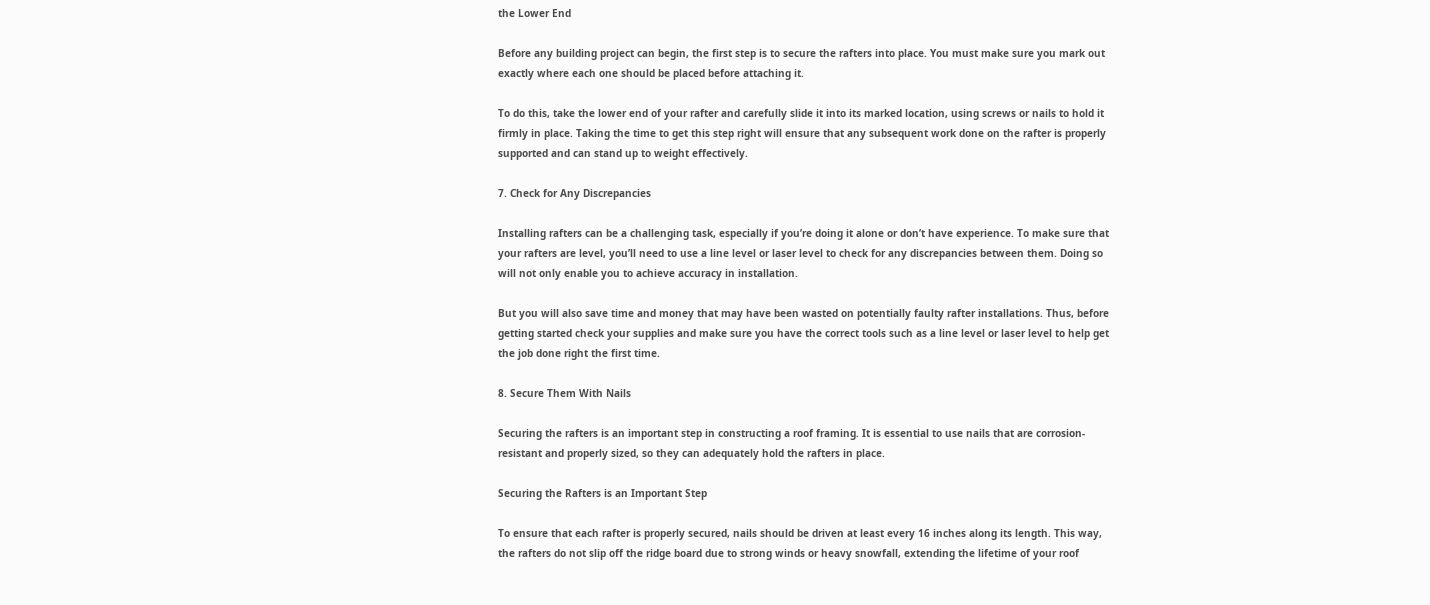the Lower End

Before any building project can begin, the first step is to secure the rafters into place. You must make sure you mark out exactly where each one should be placed before attaching it.

To do this, take the lower end of your rafter and carefully slide it into its marked location, using screws or nails to hold it firmly in place. Taking the time to get this step right will ensure that any subsequent work done on the rafter is properly supported and can stand up to weight effectively.

7. Check for Any Discrepancies

Installing rafters can be a challenging task, especially if you’re doing it alone or don’t have experience. To make sure that your rafters are level, you’ll need to use a line level or laser level to check for any discrepancies between them. Doing so will not only enable you to achieve accuracy in installation.

But you will also save time and money that may have been wasted on potentially faulty rafter installations. Thus, before getting started check your supplies and make sure you have the correct tools such as a line level or laser level to help get the job done right the first time.

8. Secure Them With Nails

Securing the rafters is an important step in constructing a roof framing. It is essential to use nails that are corrosion-resistant and properly sized, so they can adequately hold the rafters in place.

Securing the Rafters is an Important Step

To ensure that each rafter is properly secured, nails should be driven at least every 16 inches along its length. This way, the rafters do not slip off the ridge board due to strong winds or heavy snowfall, extending the lifetime of your roof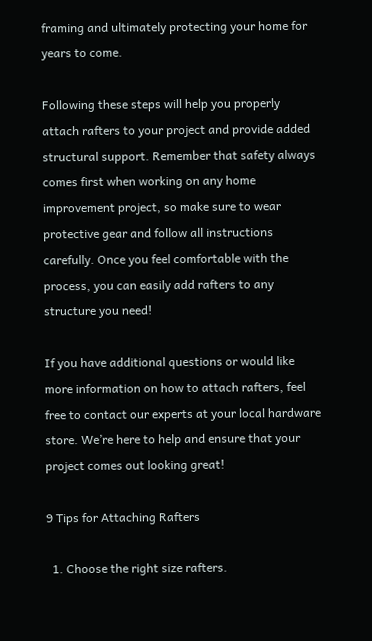framing and ultimately protecting your home for years to come.

Following these steps will help you properly attach rafters to your project and provide added structural support. Remember that safety always comes first when working on any home improvement project, so make sure to wear protective gear and follow all instructions carefully. Once you feel comfortable with the process, you can easily add rafters to any structure you need!

If you have additional questions or would like more information on how to attach rafters, feel free to contact our experts at your local hardware store. We’re here to help and ensure that your project comes out looking great!

9 Tips for Attaching Rafters

  1. Choose the right size rafters.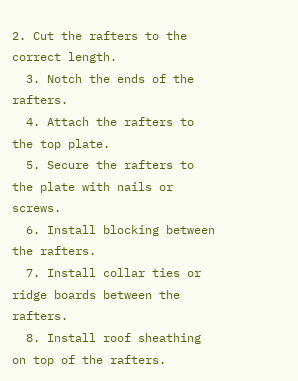2. Cut the rafters to the correct length.
  3. Notch the ends of the rafters.
  4. Attach the rafters to the top plate.
  5. Secure the rafters to the plate with nails or screws.
  6. Install blocking between the rafters.
  7. Install collar ties or ridge boards between the rafters.
  8. Install roof sheathing on top of the rafters.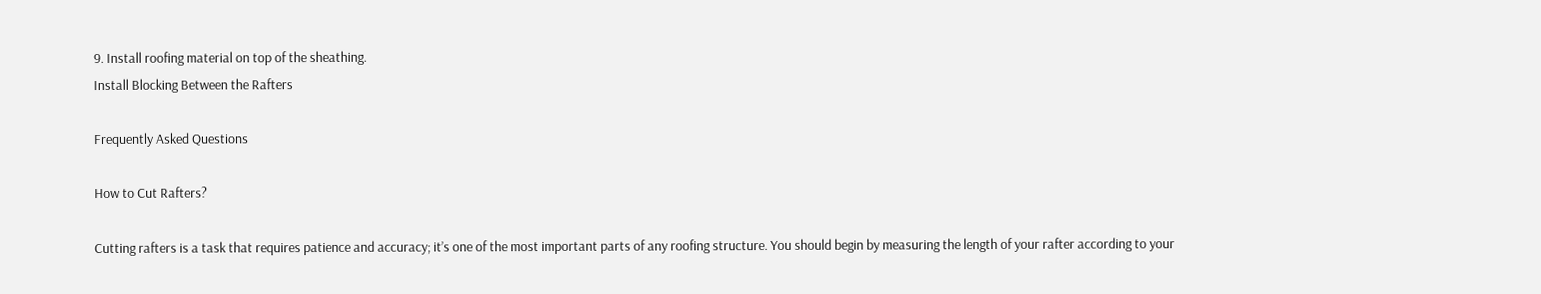9. Install roofing material on top of the sheathing.
Install Blocking Between the Rafters

Frequently Asked Questions

How to Cut Rafters?

Cutting rafters is a task that requires patience and accuracy; it’s one of the most important parts of any roofing structure. You should begin by measuring the length of your rafter according to your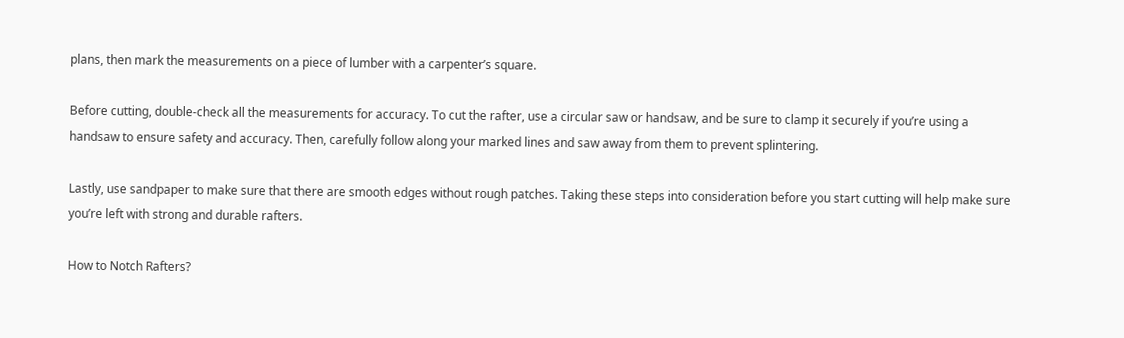plans, then mark the measurements on a piece of lumber with a carpenter’s square.

Before cutting, double-check all the measurements for accuracy. To cut the rafter, use a circular saw or handsaw, and be sure to clamp it securely if you’re using a handsaw to ensure safety and accuracy. Then, carefully follow along your marked lines and saw away from them to prevent splintering.

Lastly, use sandpaper to make sure that there are smooth edges without rough patches. Taking these steps into consideration before you start cutting will help make sure you’re left with strong and durable rafters.

How to Notch Rafters?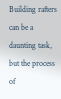Building rafters can be a daunting task, but the process of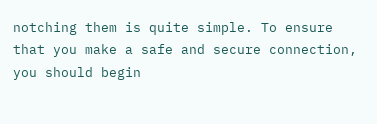notching them is quite simple. To ensure that you make a safe and secure connection, you should begin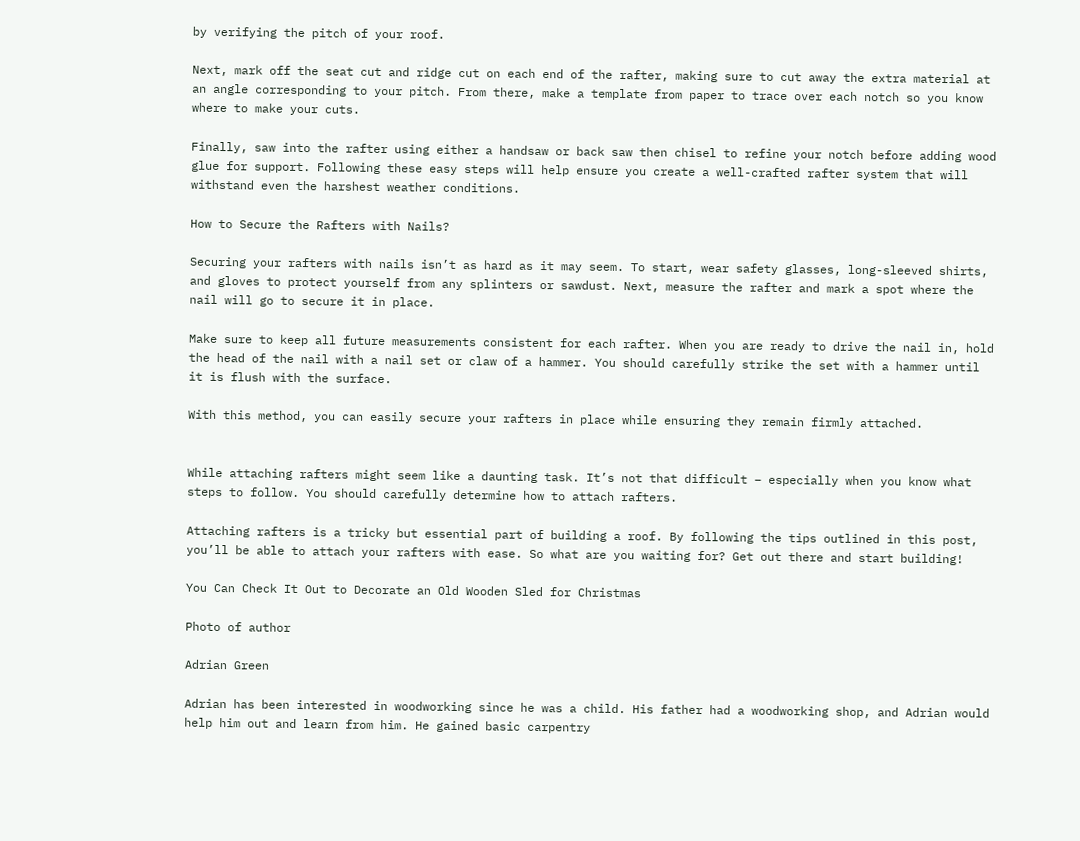by verifying the pitch of your roof.

Next, mark off the seat cut and ridge cut on each end of the rafter, making sure to cut away the extra material at an angle corresponding to your pitch. From there, make a template from paper to trace over each notch so you know where to make your cuts.

Finally, saw into the rafter using either a handsaw or back saw then chisel to refine your notch before adding wood glue for support. Following these easy steps will help ensure you create a well-crafted rafter system that will withstand even the harshest weather conditions.

How to Secure the Rafters with Nails?

Securing your rafters with nails isn’t as hard as it may seem. To start, wear safety glasses, long-sleeved shirts, and gloves to protect yourself from any splinters or sawdust. Next, measure the rafter and mark a spot where the nail will go to secure it in place.

Make sure to keep all future measurements consistent for each rafter. When you are ready to drive the nail in, hold the head of the nail with a nail set or claw of a hammer. You should carefully strike the set with a hammer until it is flush with the surface.

With this method, you can easily secure your rafters in place while ensuring they remain firmly attached.


While attaching rafters might seem like a daunting task. It’s not that difficult – especially when you know what steps to follow. You should carefully determine how to attach rafters.

Attaching rafters is a tricky but essential part of building a roof. By following the tips outlined in this post, you’ll be able to attach your rafters with ease. So what are you waiting for? Get out there and start building!

You Can Check It Out to Decorate an Old Wooden Sled for Christmas

Photo of author

Adrian Green

Adrian has been interested in woodworking since he was a child. His father had a woodworking shop, and Adrian would help him out and learn from him. He gained basic carpentry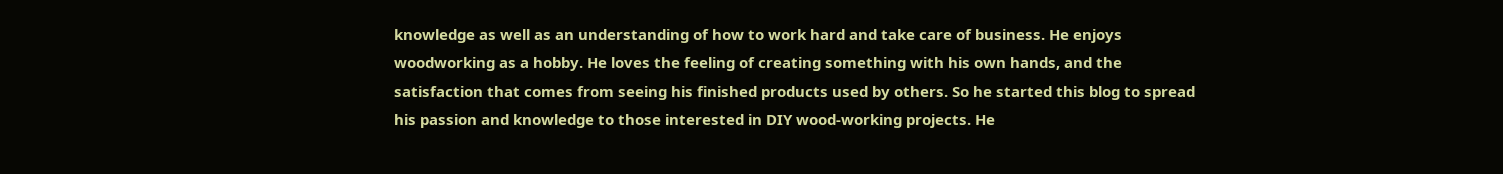knowledge as well as an understanding of how to work hard and take care of business. He enjoys woodworking as a hobby. He loves the feeling of creating something with his own hands, and the satisfaction that comes from seeing his finished products used by others. So he started this blog to spread his passion and knowledge to those interested in DIY wood-working projects. He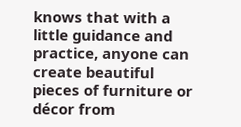knows that with a little guidance and practice, anyone can create beautiful pieces of furniture or décor from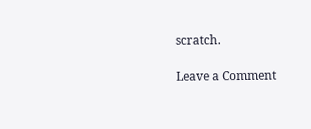scratch.

Leave a Comment